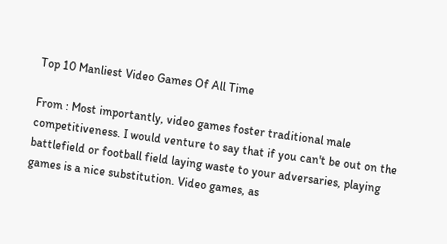Top 10 Manliest Video Games Of All Time

From : Most importantly, video games foster traditional male competitiveness. I would venture to say that if you can't be out on the battlefield or football field laying waste to your adversaries, playing games is a nice substitution. Video games, as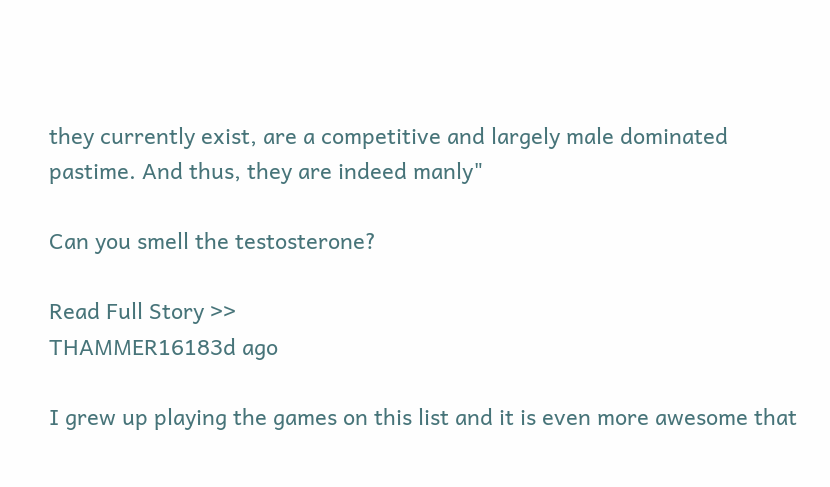they currently exist, are a competitive and largely male dominated pastime. And thus, they are indeed manly"

Can you smell the testosterone?

Read Full Story >>
THAMMER16183d ago

I grew up playing the games on this list and it is even more awesome that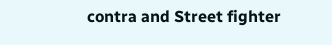contra and Street fighter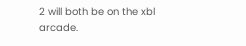2 will both be on the xbl arcade.